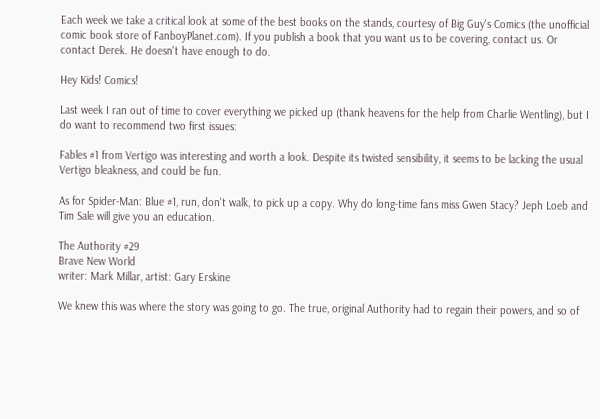Each week we take a critical look at some of the best books on the stands, courtesy of Big Guy's Comics (the unofficial comic book store of FanboyPlanet.com). If you publish a book that you want us to be covering, contact us. Or contact Derek. He doesn't have enough to do.

Hey Kids! Comics!

Last week I ran out of time to cover everything we picked up (thank heavens for the help from Charlie Wentling), but I do want to recommend two first issues:

Fables #1 from Vertigo was interesting and worth a look. Despite its twisted sensibility, it seems to be lacking the usual Vertigo bleakness, and could be fun.

As for Spider-Man: Blue #1, run, don't walk, to pick up a copy. Why do long-time fans miss Gwen Stacy? Jeph Loeb and Tim Sale will give you an education.

The Authority #29
Brave New World
writer: Mark Millar, artist: Gary Erskine

We knew this was where the story was going to go. The true, original Authority had to regain their powers, and so of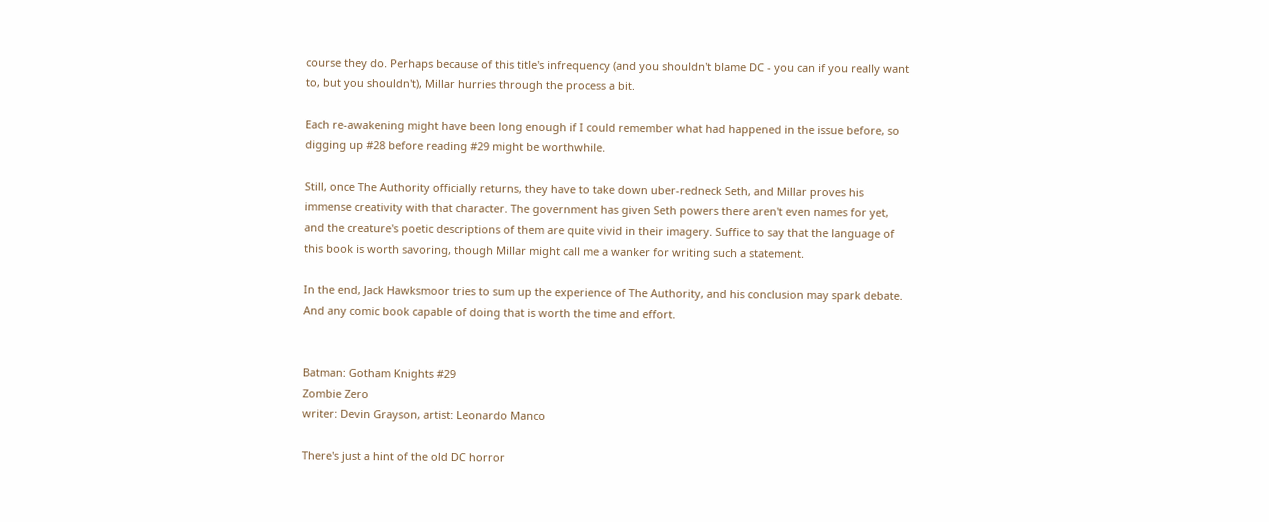course they do. Perhaps because of this title's infrequency (and you shouldn't blame DC - you can if you really want to, but you shouldn't), Millar hurries through the process a bit.

Each re-awakening might have been long enough if I could remember what had happened in the issue before, so digging up #28 before reading #29 might be worthwhile.

Still, once The Authority officially returns, they have to take down uber-redneck Seth, and Millar proves his immense creativity with that character. The government has given Seth powers there aren't even names for yet, and the creature's poetic descriptions of them are quite vivid in their imagery. Suffice to say that the language of this book is worth savoring, though Millar might call me a wanker for writing such a statement.

In the end, Jack Hawksmoor tries to sum up the experience of The Authority, and his conclusion may spark debate. And any comic book capable of doing that is worth the time and effort.


Batman: Gotham Knights #29
Zombie Zero
writer: Devin Grayson, artist: Leonardo Manco

There's just a hint of the old DC horror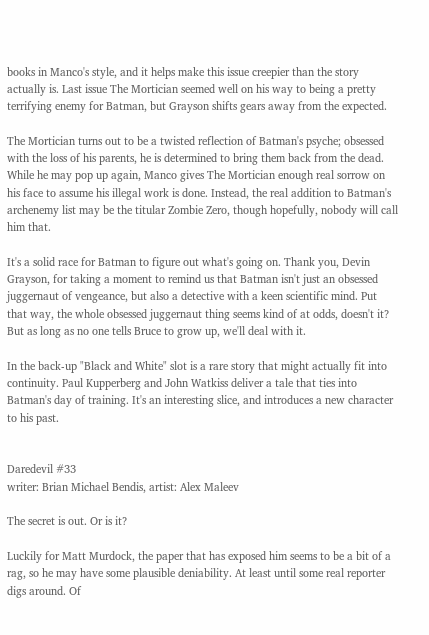books in Manco's style, and it helps make this issue creepier than the story actually is. Last issue The Mortician seemed well on his way to being a pretty terrifying enemy for Batman, but Grayson shifts gears away from the expected.

The Mortician turns out to be a twisted reflection of Batman's psyche; obsessed with the loss of his parents, he is determined to bring them back from the dead. While he may pop up again, Manco gives The Mortician enough real sorrow on his face to assume his illegal work is done. Instead, the real addition to Batman's archenemy list may be the titular Zombie Zero, though hopefully, nobody will call him that.

It's a solid race for Batman to figure out what's going on. Thank you, Devin Grayson, for taking a moment to remind us that Batman isn't just an obsessed juggernaut of vengeance, but also a detective with a keen scientific mind. Put that way, the whole obsessed juggernaut thing seems kind of at odds, doesn't it? But as long as no one tells Bruce to grow up, we'll deal with it.

In the back-up "Black and White" slot is a rare story that might actually fit into continuity. Paul Kupperberg and John Watkiss deliver a tale that ties into Batman's day of training. It's an interesting slice, and introduces a new character to his past.


Daredevil #33
writer: Brian Michael Bendis, artist: Alex Maleev

The secret is out. Or is it?

Luckily for Matt Murdock, the paper that has exposed him seems to be a bit of a rag, so he may have some plausible deniability. At least until some real reporter digs around. Of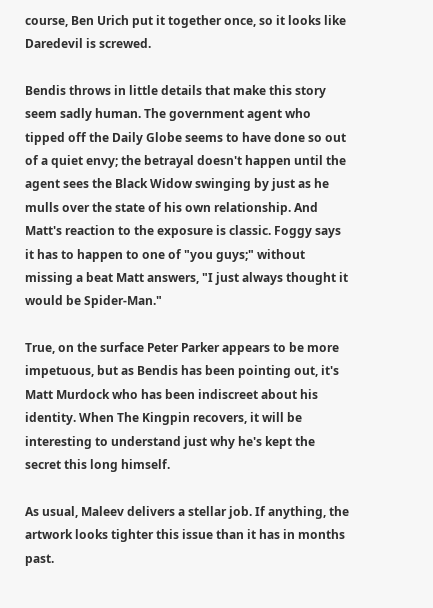course, Ben Urich put it together once, so it looks like Daredevil is screwed.

Bendis throws in little details that make this story seem sadly human. The government agent who tipped off the Daily Globe seems to have done so out of a quiet envy; the betrayal doesn't happen until the agent sees the Black Widow swinging by just as he mulls over the state of his own relationship. And Matt's reaction to the exposure is classic. Foggy says it has to happen to one of "you guys;" without missing a beat Matt answers, "I just always thought it would be Spider-Man."

True, on the surface Peter Parker appears to be more impetuous, but as Bendis has been pointing out, it's Matt Murdock who has been indiscreet about his identity. When The Kingpin recovers, it will be interesting to understand just why he's kept the secret this long himself.

As usual, Maleev delivers a stellar job. If anything, the artwork looks tighter this issue than it has in months past.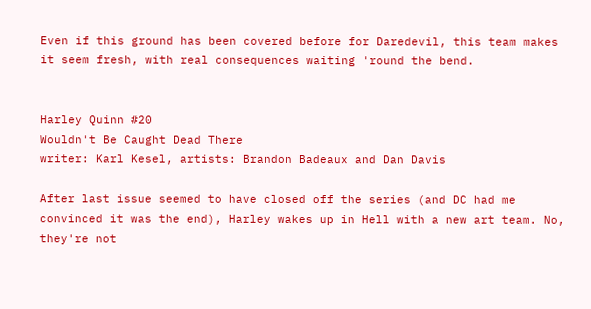Even if this ground has been covered before for Daredevil, this team makes it seem fresh, with real consequences waiting 'round the bend.


Harley Quinn #20
Wouldn't Be Caught Dead There
writer: Karl Kesel, artists: Brandon Badeaux and Dan Davis

After last issue seemed to have closed off the series (and DC had me convinced it was the end), Harley wakes up in Hell with a new art team. No, they're not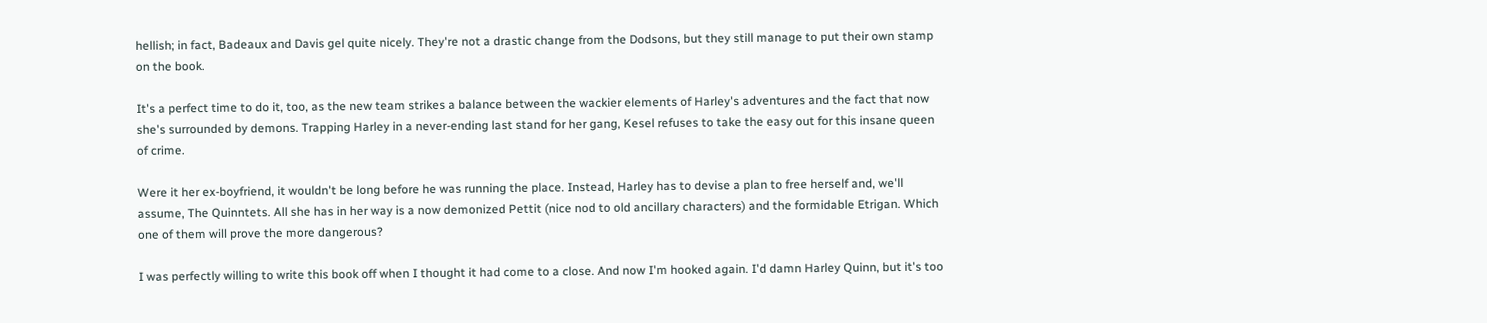hellish; in fact, Badeaux and Davis gel quite nicely. They're not a drastic change from the Dodsons, but they still manage to put their own stamp on the book.

It's a perfect time to do it, too, as the new team strikes a balance between the wackier elements of Harley's adventures and the fact that now she's surrounded by demons. Trapping Harley in a never-ending last stand for her gang, Kesel refuses to take the easy out for this insane queen of crime.

Were it her ex-boyfriend, it wouldn't be long before he was running the place. Instead, Harley has to devise a plan to free herself and, we'll assume, The Quinntets. All she has in her way is a now demonized Pettit (nice nod to old ancillary characters) and the formidable Etrigan. Which one of them will prove the more dangerous?

I was perfectly willing to write this book off when I thought it had come to a close. And now I'm hooked again. I'd damn Harley Quinn, but it's too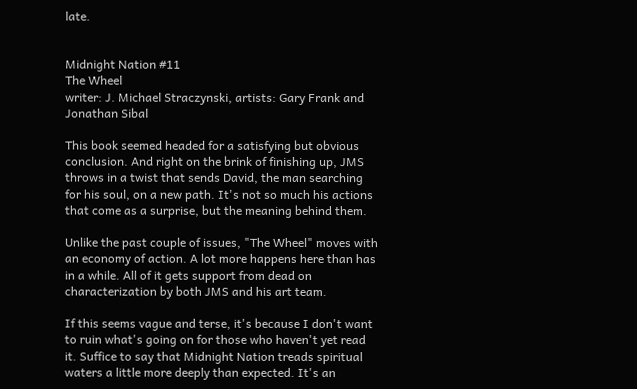late.


Midnight Nation #11
The Wheel
writer: J. Michael Straczynski, artists: Gary Frank and Jonathan Sibal

This book seemed headed for a satisfying but obvious conclusion. And right on the brink of finishing up, JMS throws in a twist that sends David, the man searching for his soul, on a new path. It's not so much his actions that come as a surprise, but the meaning behind them.

Unlike the past couple of issues, "The Wheel" moves with an economy of action. A lot more happens here than has in a while. All of it gets support from dead on characterization by both JMS and his art team.

If this seems vague and terse, it's because I don't want to ruin what's going on for those who haven't yet read it. Suffice to say that Midnight Nation treads spiritual waters a little more deeply than expected. It's an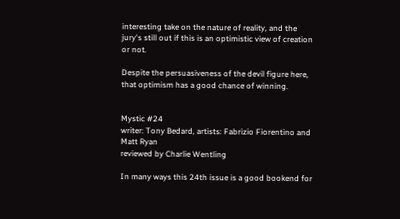interesting take on the nature of reality, and the jury's still out if this is an optimistic view of creation or not.

Despite the persuasiveness of the devil figure here, that optimism has a good chance of winning.


Mystic #24
writer: Tony Bedard, artists: Fabrizio Fiorentino and Matt Ryan
reviewed by Charlie Wentling

In many ways this 24th issue is a good bookend for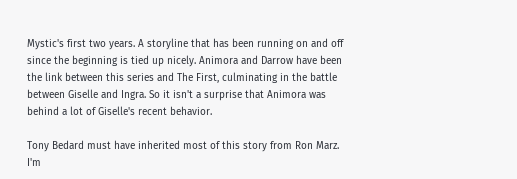Mystic's first two years. A storyline that has been running on and off since the beginning is tied up nicely. Animora and Darrow have been the link between this series and The First, culminating in the battle between Giselle and Ingra. So it isn't a surprise that Animora was behind a lot of Giselle's recent behavior.

Tony Bedard must have inherited most of this story from Ron Marz. I'm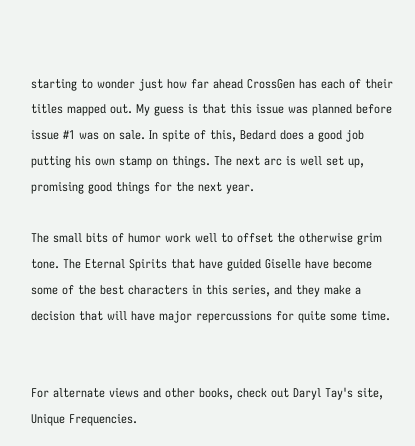starting to wonder just how far ahead CrossGen has each of their titles mapped out. My guess is that this issue was planned before issue #1 was on sale. In spite of this, Bedard does a good job putting his own stamp on things. The next arc is well set up, promising good things for the next year.

The small bits of humor work well to offset the otherwise grim tone. The Eternal Spirits that have guided Giselle have become some of the best characters in this series, and they make a decision that will have major repercussions for quite some time.


For alternate views and other books, check out Daryl Tay's site, Unique Frequencies.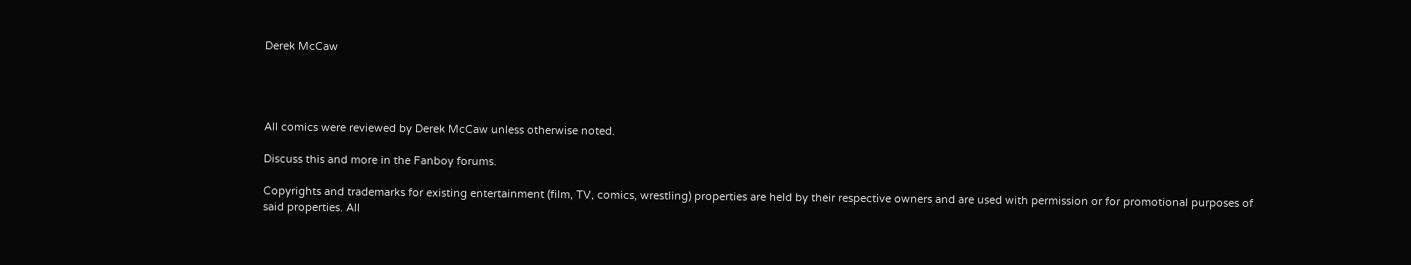Derek McCaw




All comics were reviewed by Derek McCaw unless otherwise noted.

Discuss this and more in the Fanboy forums.

Copyrights and trademarks for existing entertainment (film, TV, comics, wrestling) properties are held by their respective owners and are used with permission or for promotional purposes of said properties. All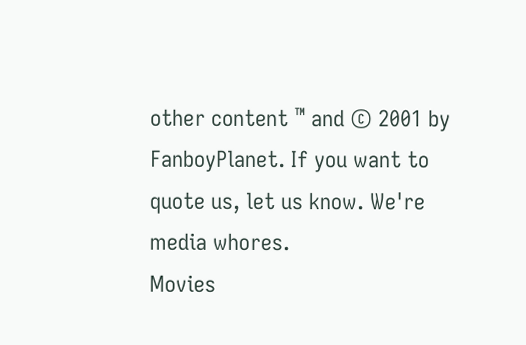other content ™ and © 2001 by FanboyPlanet. If you want to quote us, let us know. We're media whores.
Movies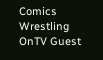Comics Wrestling OnTV Guest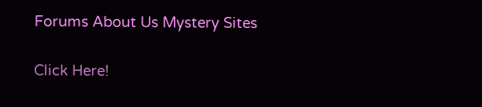Forums About Us Mystery Sites

Click Here!